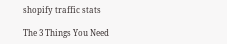shopify traffic stats

The 3 Things You Need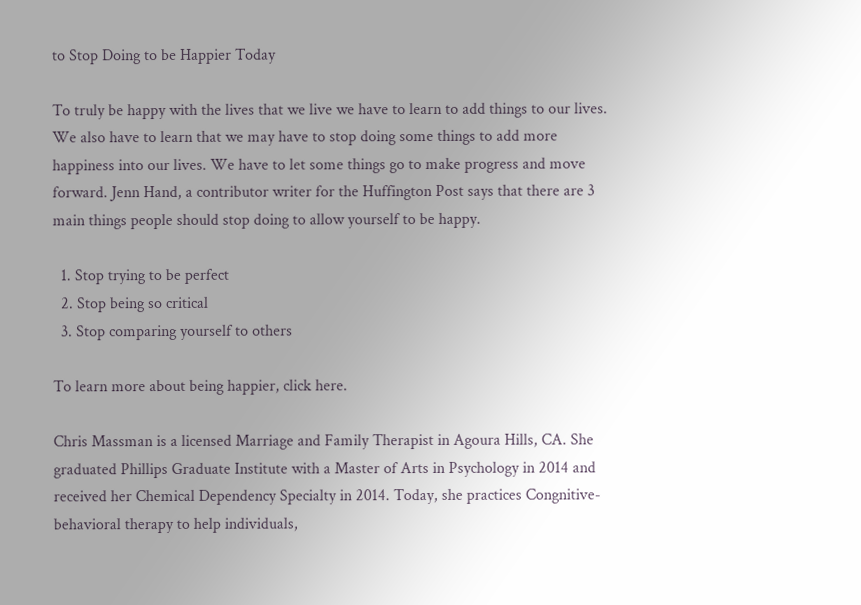to Stop Doing to be Happier Today

To truly be happy with the lives that we live we have to learn to add things to our lives. We also have to learn that we may have to stop doing some things to add more happiness into our lives. We have to let some things go to make progress and move forward. Jenn Hand, a contributor writer for the Huffington Post says that there are 3 main things people should stop doing to allow yourself to be happy.

  1. Stop trying to be perfect
  2. Stop being so critical
  3. Stop comparing yourself to others

To learn more about being happier, click here.

Chris Massman is a licensed Marriage and Family Therapist in Agoura Hills, CA. She graduated Phillips Graduate Institute with a Master of Arts in Psychology in 2014 and received her Chemical Dependency Specialty in 2014. Today, she practices Congnitive-behavioral therapy to help individuals,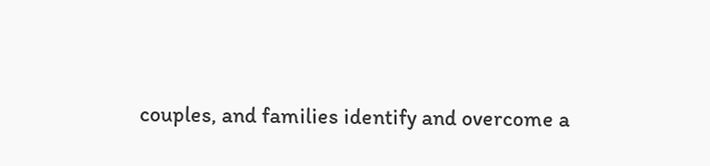couples, and families identify and overcome a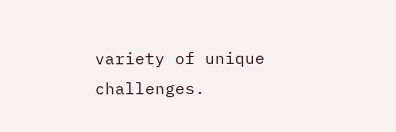variety of unique challenges.